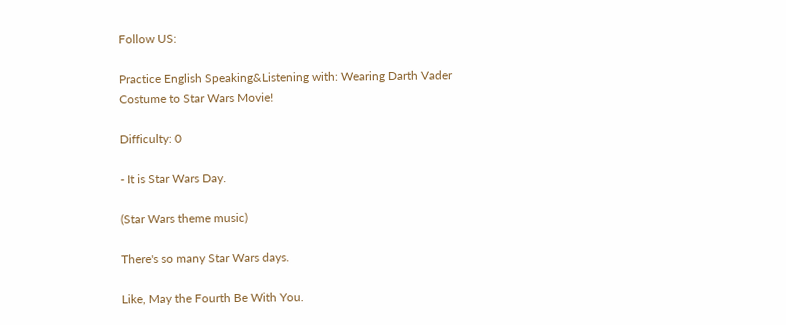Follow US:

Practice English Speaking&Listening with: Wearing Darth Vader Costume to Star Wars Movie!

Difficulty: 0

- It is Star Wars Day.

(Star Wars theme music)

There's so many Star Wars days.

Like, May the Fourth Be With You.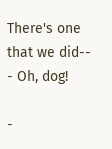There's one that we did-- - Oh, dog!

-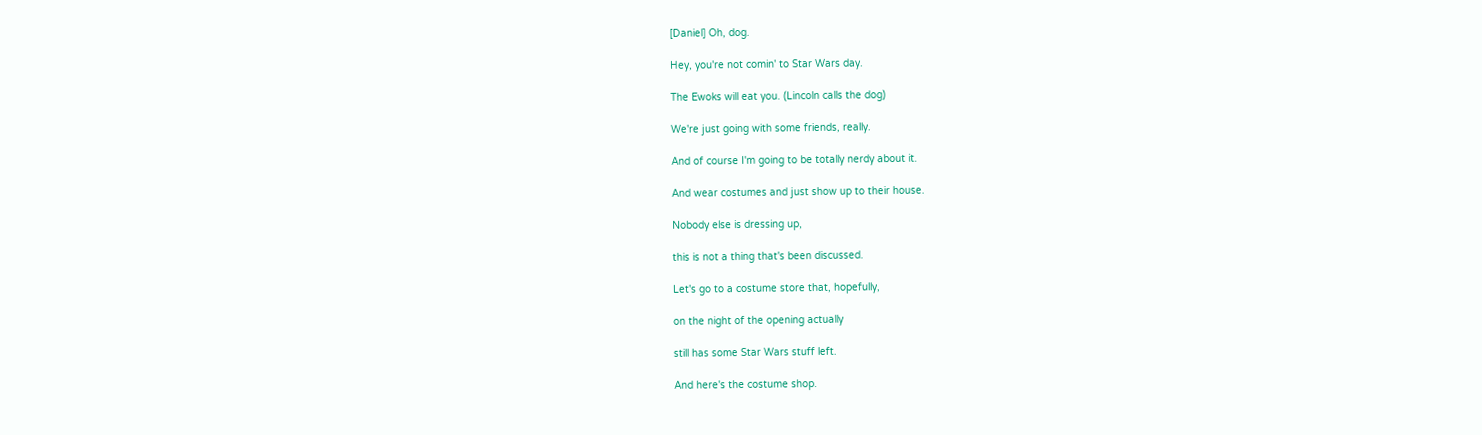[Daniel] Oh, dog.

Hey, you're not comin' to Star Wars day.

The Ewoks will eat you. (Lincoln calls the dog)

We're just going with some friends, really.

And of course I'm going to be totally nerdy about it.

And wear costumes and just show up to their house.

Nobody else is dressing up,

this is not a thing that's been discussed.

Let's go to a costume store that, hopefully,

on the night of the opening actually

still has some Star Wars stuff left.

And here's the costume shop.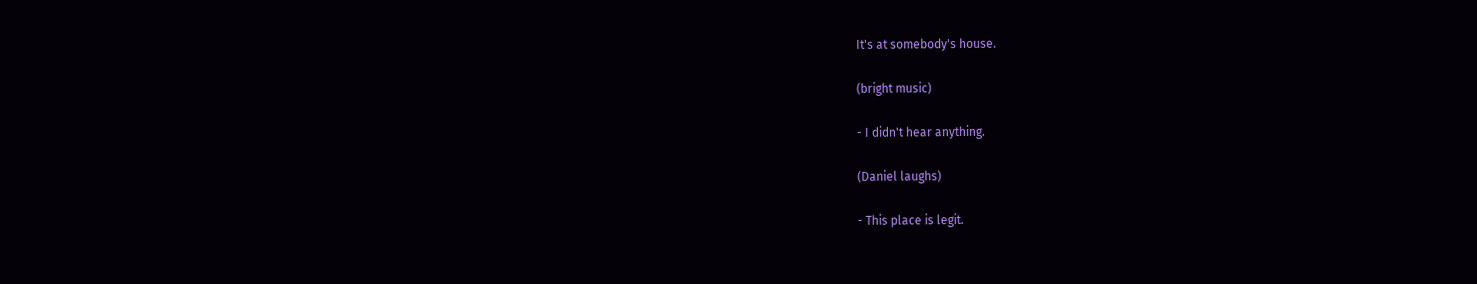It's at somebody's house.

(bright music)

- I didn't hear anything.

(Daniel laughs)

- This place is legit.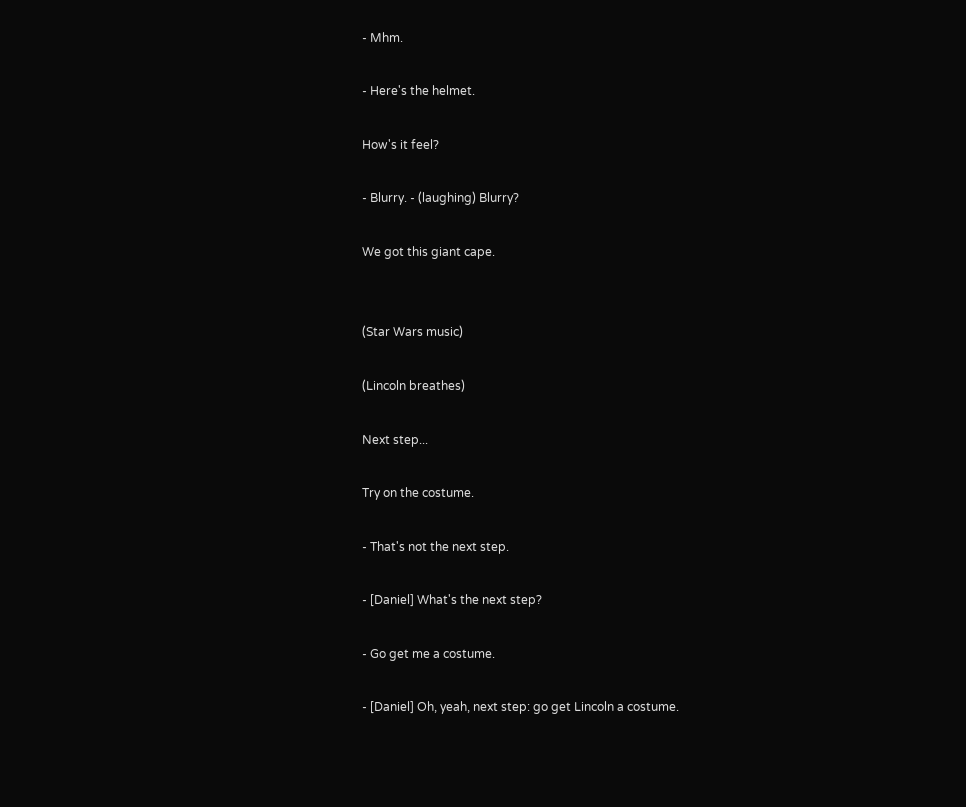- Mhm.

- Here's the helmet.

How's it feel?

- Blurry. - (laughing) Blurry?

We got this giant cape.


(Star Wars music)

(Lincoln breathes)

Next step...

Try on the costume.

- That's not the next step.

- [Daniel] What's the next step?

- Go get me a costume.

- [Daniel] Oh, yeah, next step: go get Lincoln a costume.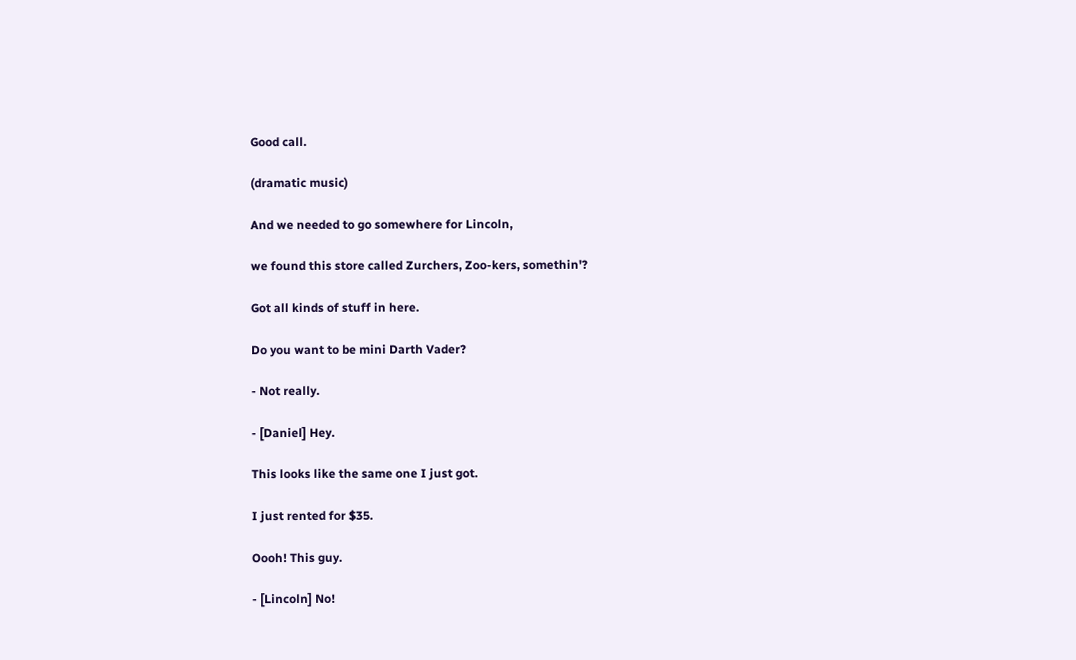Good call.

(dramatic music)

And we needed to go somewhere for Lincoln,

we found this store called Zurchers, Zoo-kers, somethin'?

Got all kinds of stuff in here.

Do you want to be mini Darth Vader?

- Not really.

- [Daniel] Hey.

This looks like the same one I just got.

I just rented for $35.

Oooh! This guy.

- [Lincoln] No!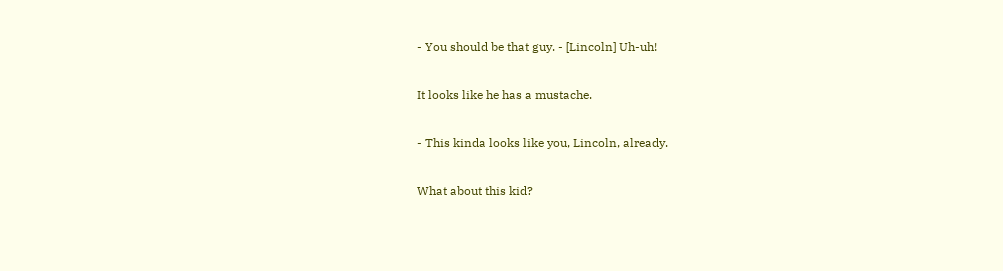- You should be that guy. - [Lincoln] Uh-uh!

It looks like he has a mustache.

- This kinda looks like you, Lincoln, already.

What about this kid?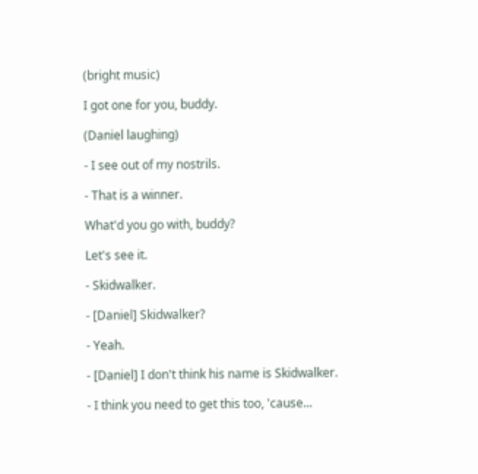(bright music)

I got one for you, buddy.

(Daniel laughing)

- I see out of my nostrils.

- That is a winner.

What'd you go with, buddy?

Let's see it.

- Skidwalker.

- [Daniel] Skidwalker?

- Yeah.

- [Daniel] I don't think his name is Skidwalker.

- I think you need to get this too, 'cause...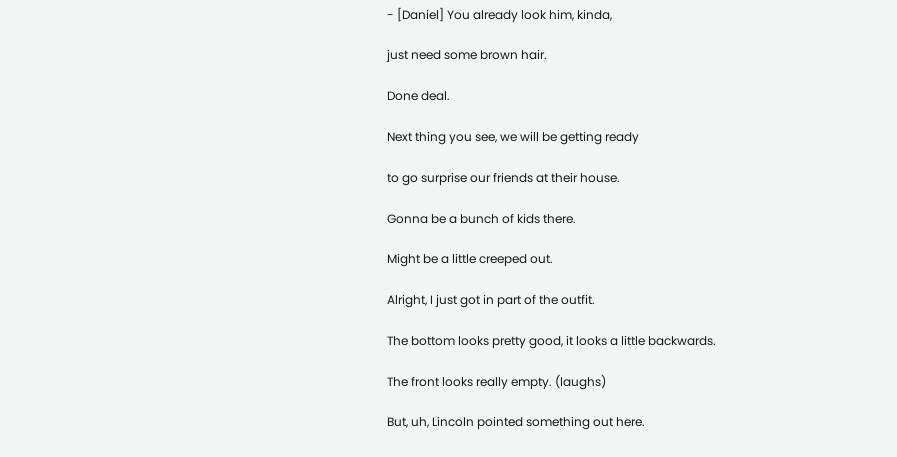- [Daniel] You already look him, kinda,

just need some brown hair.

Done deal.

Next thing you see, we will be getting ready

to go surprise our friends at their house.

Gonna be a bunch of kids there.

Might be a little creeped out.

Alright, I just got in part of the outfit.

The bottom looks pretty good, it looks a little backwards.

The front looks really empty. (laughs)

But, uh, Lincoln pointed something out here.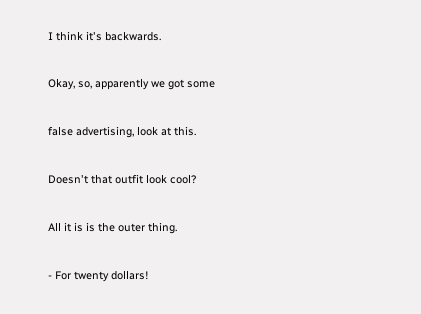I think it's backwards.

Okay, so, apparently we got some

false advertising, look at this.

Doesn't that outfit look cool?

All it is is the outer thing.

- For twenty dollars!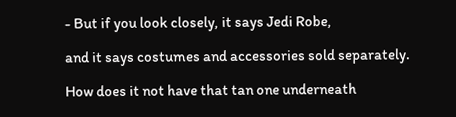- But if you look closely, it says Jedi Robe,

and it says costumes and accessories sold separately.

How does it not have that tan one underneath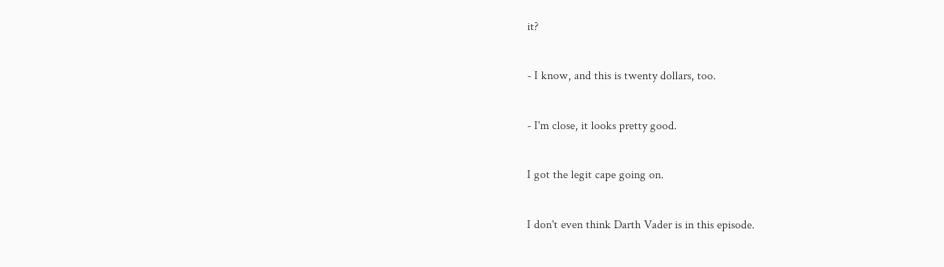it?

- I know, and this is twenty dollars, too.

- I'm close, it looks pretty good.

I got the legit cape going on.

I don't even think Darth Vader is in this episode.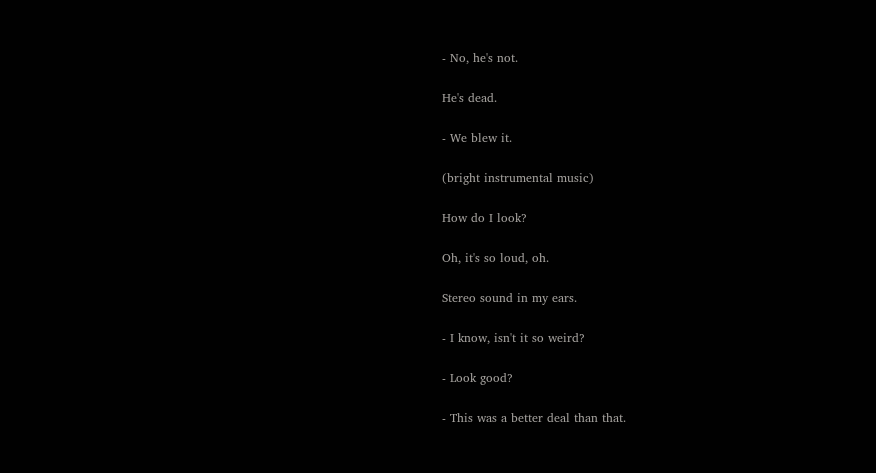- No, he's not.

He's dead.

- We blew it.

(bright instrumental music)

How do I look?

Oh, it's so loud, oh.

Stereo sound in my ears.

- I know, isn't it so weird?

- Look good?

- This was a better deal than that.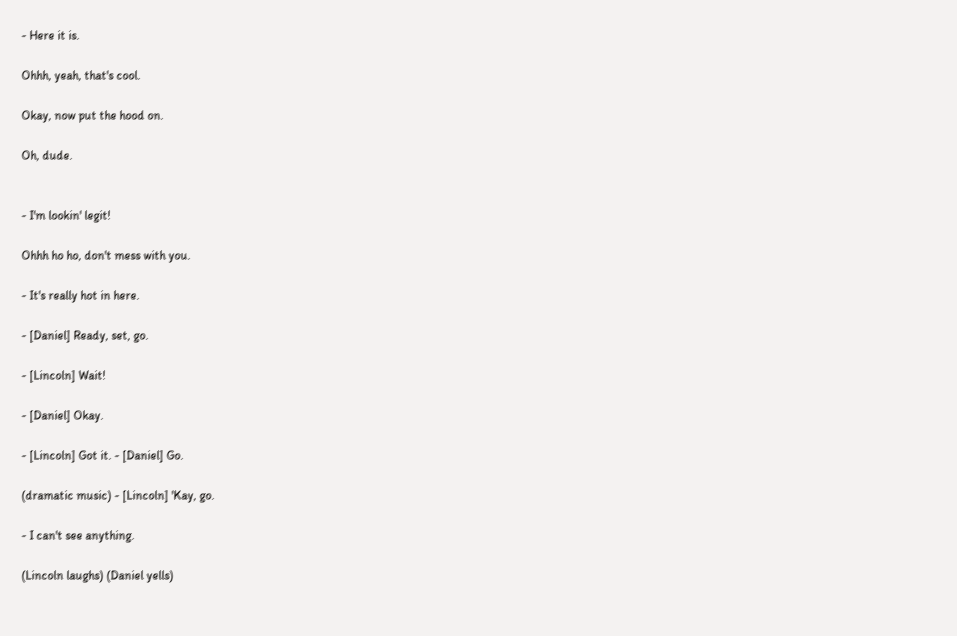- Here it is.

Ohhh, yeah, that's cool.

Okay, now put the hood on.

Oh, dude.


- I'm lookin' legit!

Ohhh ho ho, don't mess with you.

- It's really hot in here.

- [Daniel] Ready, set, go.

- [Lincoln] Wait!

- [Daniel] Okay.

- [Lincoln] Got it. - [Daniel] Go.

(dramatic music) - [Lincoln] 'Kay, go.

- I can't see anything.

(Lincoln laughs) (Daniel yells)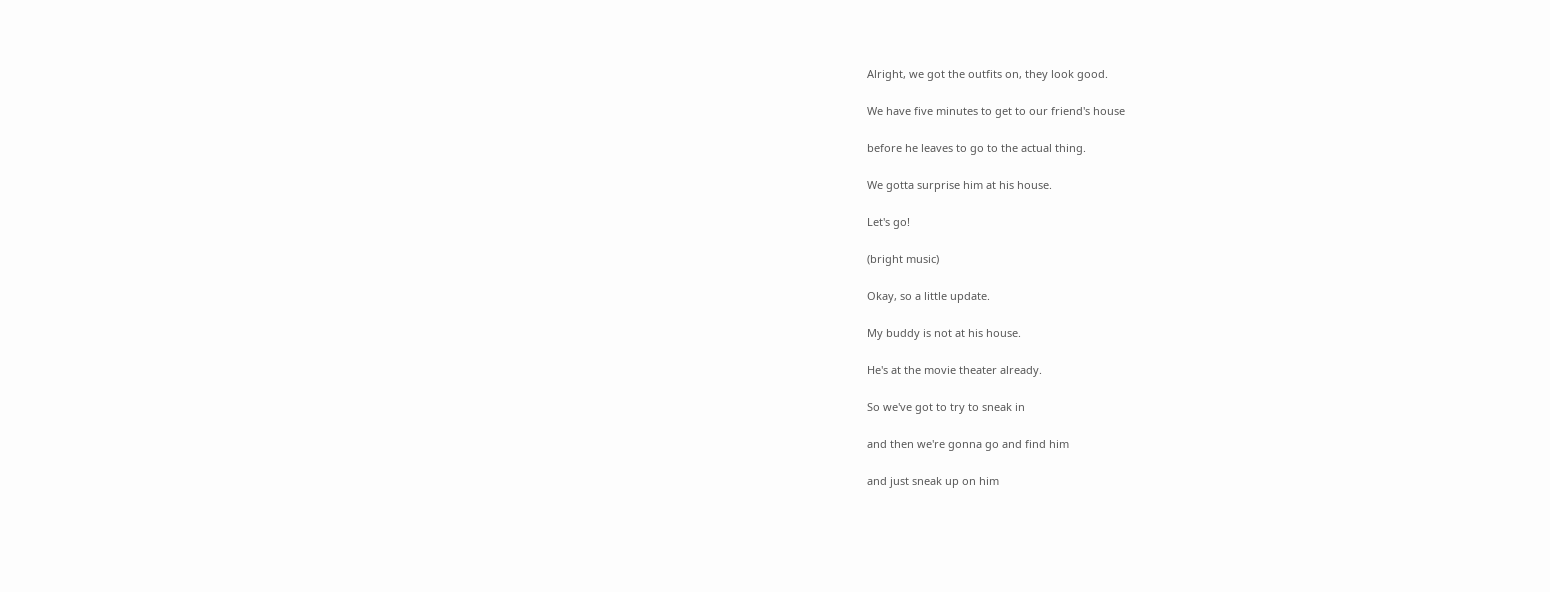Alright, we got the outfits on, they look good.

We have five minutes to get to our friend's house

before he leaves to go to the actual thing.

We gotta surprise him at his house.

Let's go!

(bright music)

Okay, so a little update.

My buddy is not at his house.

He's at the movie theater already.

So we've got to try to sneak in

and then we're gonna go and find him

and just sneak up on him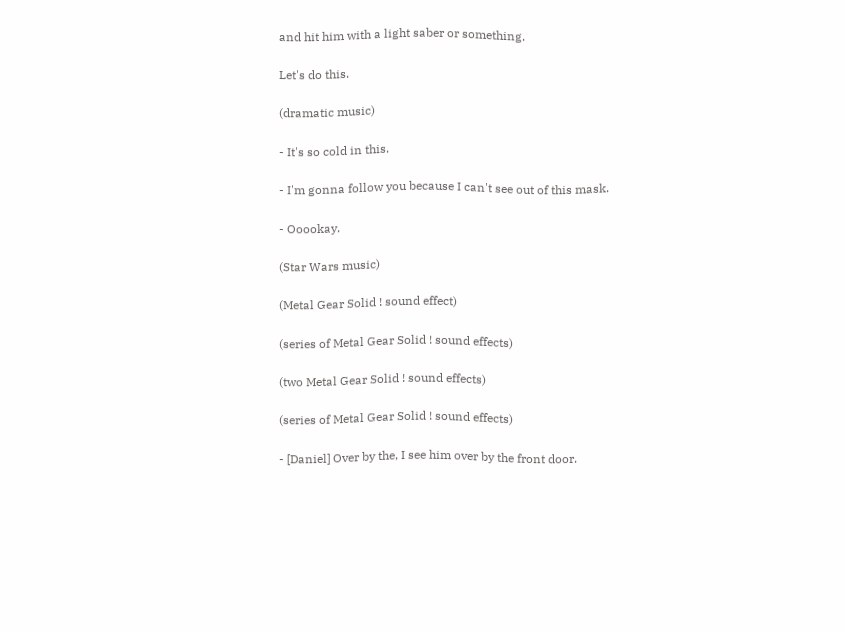and hit him with a light saber or something.

Let's do this.

(dramatic music)

- It's so cold in this.

- I'm gonna follow you because I can't see out of this mask.

- Ooookay.

(Star Wars music)

(Metal Gear Solid ! sound effect)

(series of Metal Gear Solid ! sound effects)

(two Metal Gear Solid ! sound effects)

(series of Metal Gear Solid ! sound effects)

- [Daniel] Over by the, I see him over by the front door.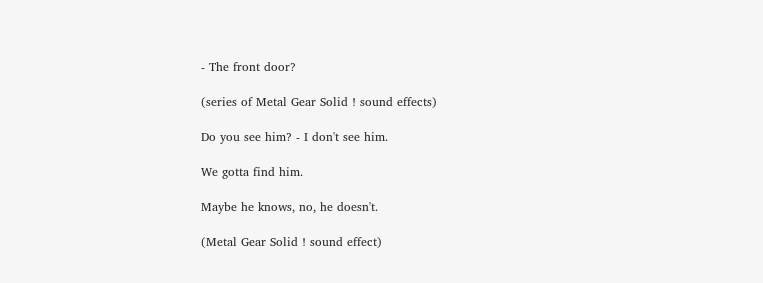- The front door?

(series of Metal Gear Solid ! sound effects)

Do you see him? - I don't see him.

We gotta find him.

Maybe he knows, no, he doesn't.

(Metal Gear Solid ! sound effect)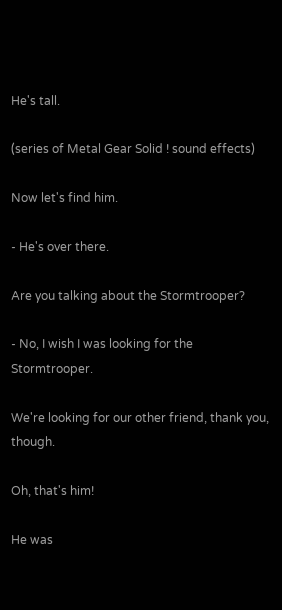He's tall.

(series of Metal Gear Solid ! sound effects)

Now let's find him.

- He's over there.

Are you talking about the Stormtrooper?

- No, I wish I was looking for the Stormtrooper.

We're looking for our other friend, thank you, though.

Oh, that's him!

He was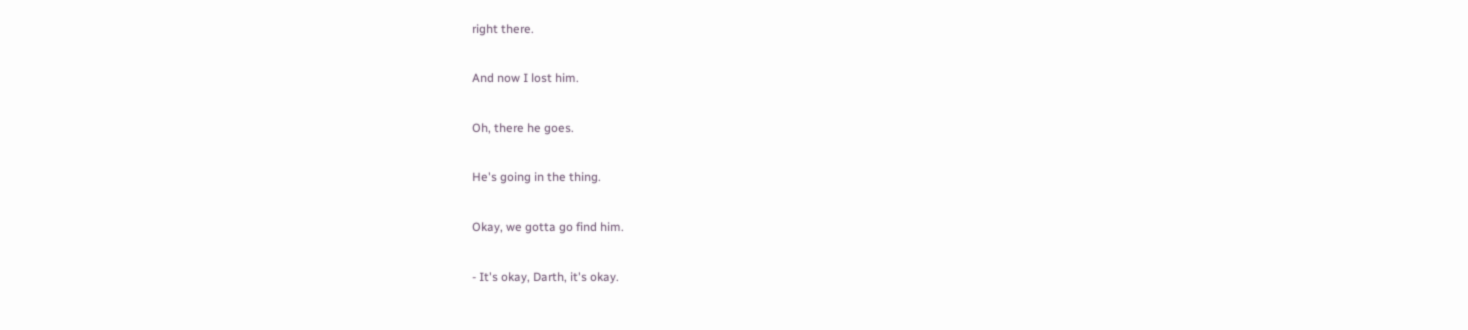right there.

And now I lost him.

Oh, there he goes.

He's going in the thing.

Okay, we gotta go find him.

- It's okay, Darth, it's okay.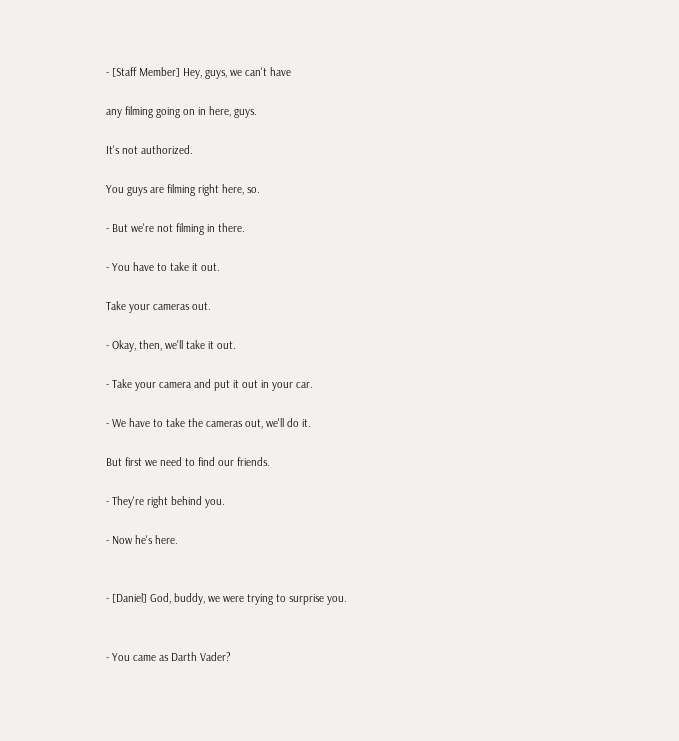- [Staff Member] Hey, guys, we can't have

any filming going on in here, guys.

It's not authorized.

You guys are filming right here, so.

- But we're not filming in there.

- You have to take it out.

Take your cameras out.

- Okay, then, we'll take it out.

- Take your camera and put it out in your car.

- We have to take the cameras out, we'll do it.

But first we need to find our friends.

- They're right behind you.

- Now he's here.


- [Daniel] God, buddy, we were trying to surprise you.


- You came as Darth Vader?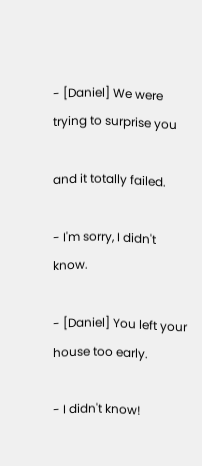- [Daniel] We were trying to surprise you

and it totally failed.

- I'm sorry, I didn't know.

- [Daniel] You left your house too early.

- I didn't know!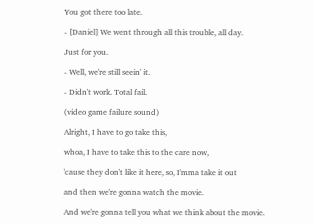You got there too late.

- [Daniel] We went through all this trouble, all day.

Just for you.

- Well, we're still seein' it.

- Didn't work. Total fail.

(video game failure sound)

Alright, I have to go take this,

whoa, I have to take this to the care now,

'cause they don't like it here, so, I'mma take it out

and then we're gonna watch the movie.

And we're gonna tell you what we think about the movie.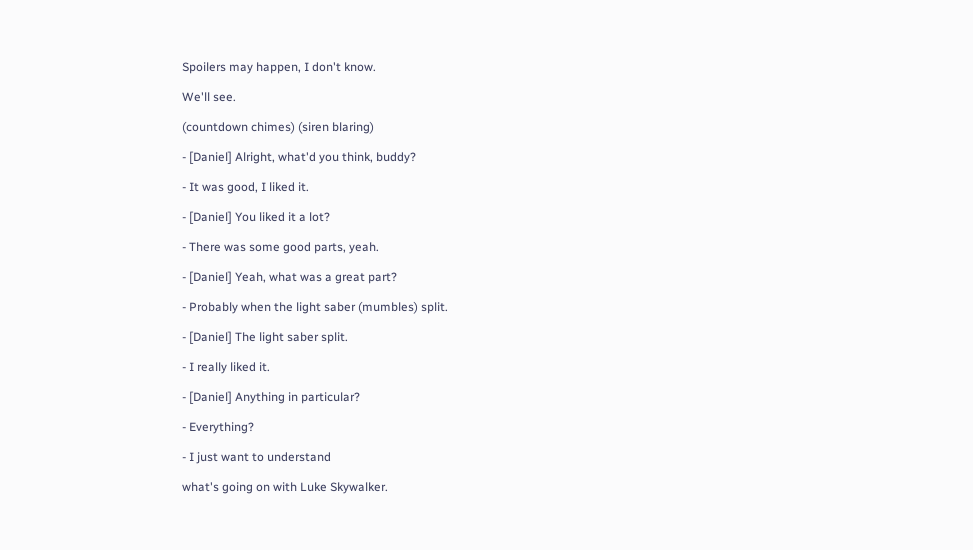Spoilers may happen, I don't know.

We'll see.

(countdown chimes) (siren blaring)

- [Daniel] Alright, what'd you think, buddy?

- It was good, I liked it.

- [Daniel] You liked it a lot?

- There was some good parts, yeah.

- [Daniel] Yeah, what was a great part?

- Probably when the light saber (mumbles) split.

- [Daniel] The light saber split.

- I really liked it.

- [Daniel] Anything in particular?

- Everything?

- I just want to understand

what's going on with Luke Skywalker.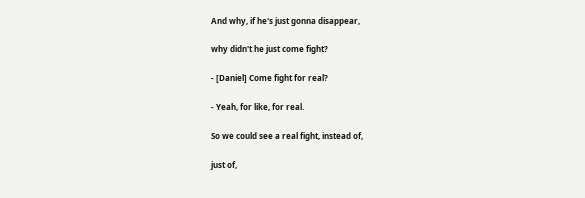And why, if he's just gonna disappear,

why didn't he just come fight?

- [Daniel] Come fight for real?

- Yeah, for like, for real.

So we could see a real fight, instead of,

just of,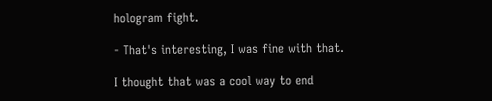hologram fight.

- That's interesting, I was fine with that.

I thought that was a cool way to end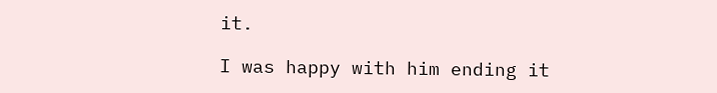it.

I was happy with him ending it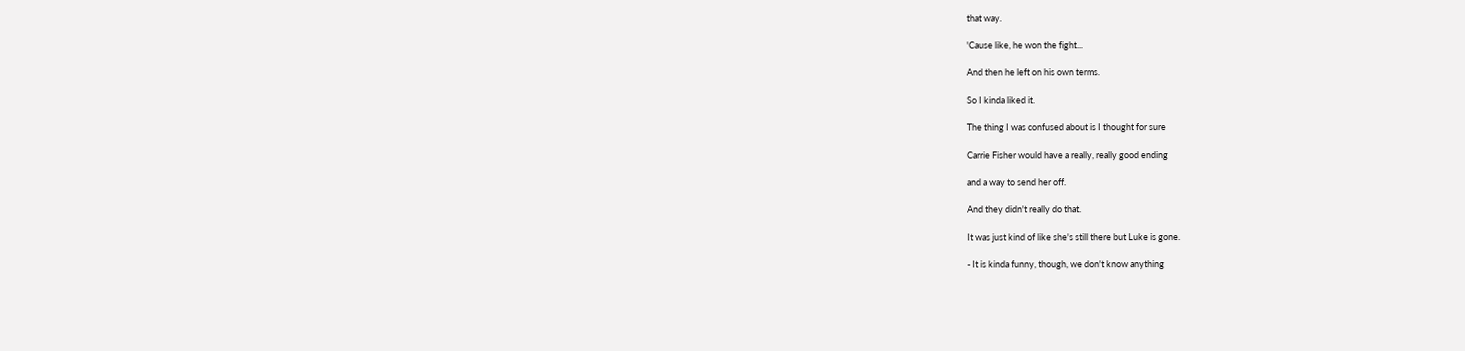that way.

'Cause like, he won the fight...

And then he left on his own terms.

So I kinda liked it.

The thing I was confused about is I thought for sure

Carrie Fisher would have a really, really good ending

and a way to send her off.

And they didn't really do that.

It was just kind of like she's still there but Luke is gone.

- It is kinda funny, though, we don't know anything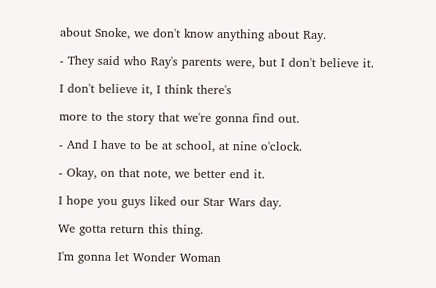about Snoke, we don't know anything about Ray.

- They said who Ray's parents were, but I don't believe it.

I don't believe it, I think there's

more to the story that we're gonna find out.

- And I have to be at school, at nine o'clock.

- Okay, on that note, we better end it.

I hope you guys liked our Star Wars day.

We gotta return this thing.

I'm gonna let Wonder Woman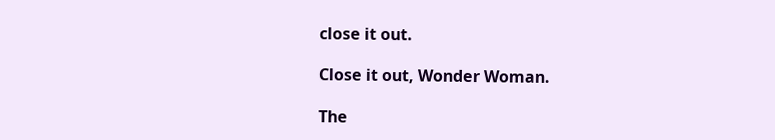close it out.

Close it out, Wonder Woman.

The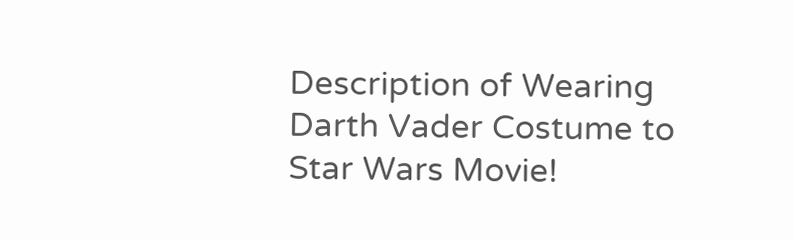Description of Wearing Darth Vader Costume to Star Wars Movie!